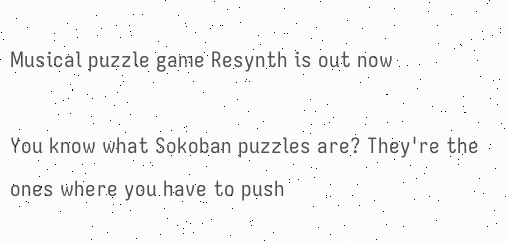Musical puzzle game Resynth is out now

You know what Sokoban puzzles are? They're the ones where you have to push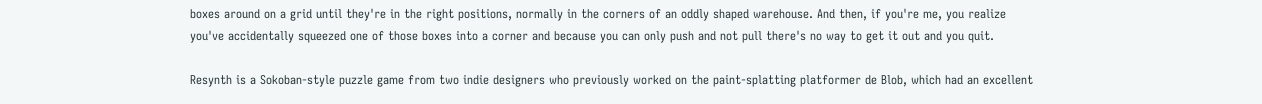boxes around on a grid until they're in the right positions, normally in the corners of an oddly shaped warehouse. And then, if you're me, you realize you've accidentally squeezed one of those boxes into a corner and because you can only push and not pull there's no way to get it out and you quit.

Resynth is a Sokoban-style puzzle game from two indie designers who previously worked on the paint-splatting platformer de Blob, which had an excellent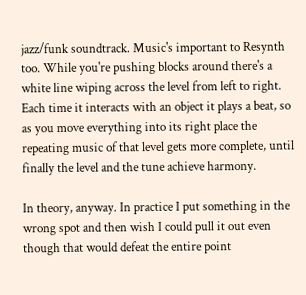jazz/funk soundtrack. Music's important to Resynth too. While you're pushing blocks around there's a white line wiping across the level from left to right. Each time it interacts with an object it plays a beat, so as you move everything into its right place the repeating music of that level gets more complete, until finally the level and the tune achieve harmony.

In theory, anyway. In practice I put something in the wrong spot and then wish I could pull it out even though that would defeat the entire point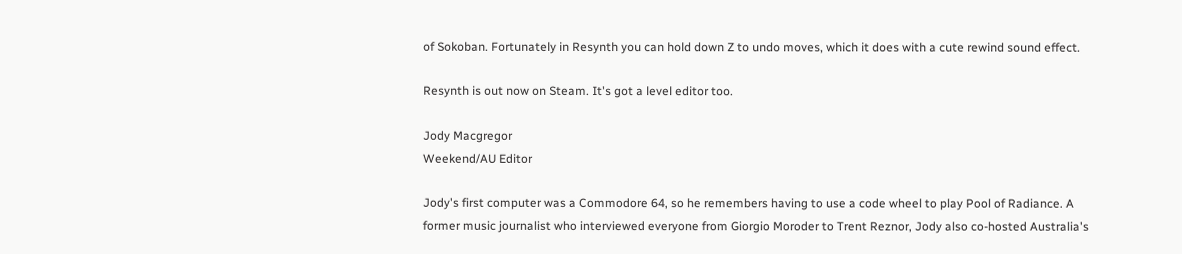of Sokoban. Fortunately in Resynth you can hold down Z to undo moves, which it does with a cute rewind sound effect.

Resynth is out now on Steam. It's got a level editor too.

Jody Macgregor
Weekend/AU Editor

Jody's first computer was a Commodore 64, so he remembers having to use a code wheel to play Pool of Radiance. A former music journalist who interviewed everyone from Giorgio Moroder to Trent Reznor, Jody also co-hosted Australia's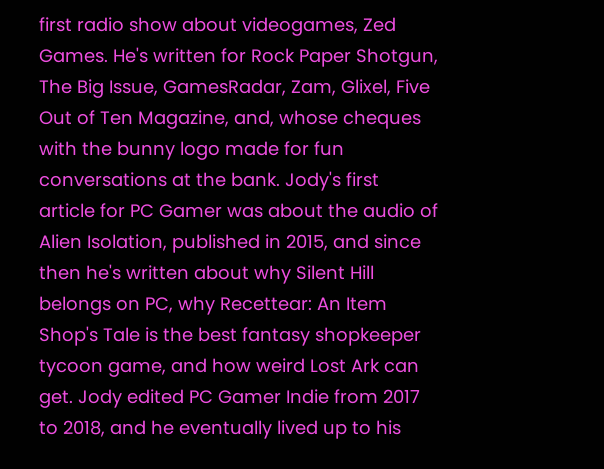first radio show about videogames, Zed Games. He's written for Rock Paper Shotgun, The Big Issue, GamesRadar, Zam, Glixel, Five Out of Ten Magazine, and, whose cheques with the bunny logo made for fun conversations at the bank. Jody's first article for PC Gamer was about the audio of Alien Isolation, published in 2015, and since then he's written about why Silent Hill belongs on PC, why Recettear: An Item Shop's Tale is the best fantasy shopkeeper tycoon game, and how weird Lost Ark can get. Jody edited PC Gamer Indie from 2017 to 2018, and he eventually lived up to his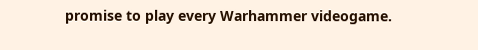promise to play every Warhammer videogame.